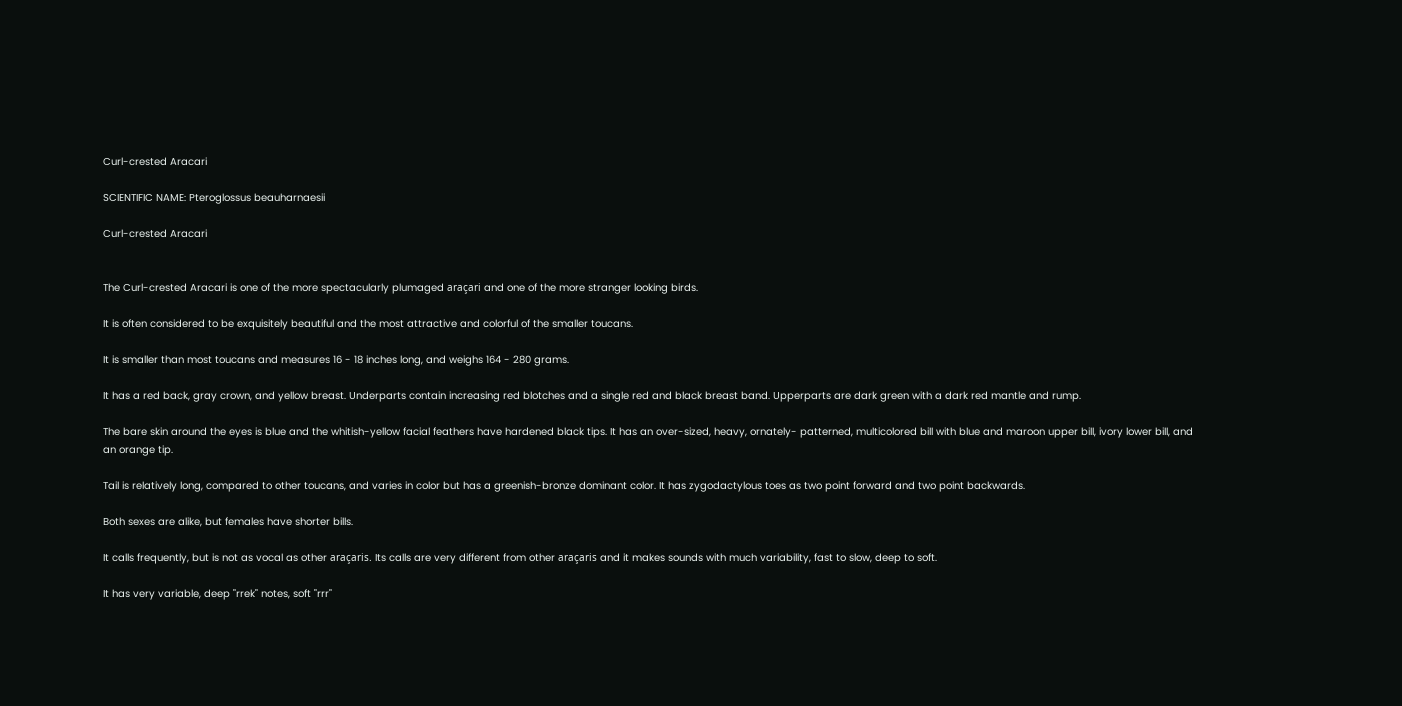Curl-crested Aracari

SCIENTIFIC NAME: Pteroglossus beauharnaesii

Curl-crested Aracari


The Curl-crested Aracari is one of the more spectacularly plumaged araçari and one of the more stranger looking birds.

It is often considered to be exquisitely beautiful and the most attractive and colorful of the smaller toucans.

It is smaller than most toucans and measures 16 - 18 inches long, and weighs 164 - 280 grams.

It has a red back, gray crown, and yellow breast. Underparts contain increasing red blotches and a single red and black breast band. Upperparts are dark green with a dark red mantle and rump.

The bare skin around the eyes is blue and the whitish-yellow facial feathers have hardened black tips. It has an over-sized, heavy, ornately- patterned, multicolored bill with blue and maroon upper bill, ivory lower bill, and an orange tip.

Tail is relatively long, compared to other toucans, and varies in color but has a greenish-bronze dominant color. It has zygodactylous toes as two point forward and two point backwards.

Both sexes are alike, but females have shorter bills.

It calls frequently, but is not as vocal as other araçaris. Its calls are very different from other araçaris and it makes sounds with much variability, fast to slow, deep to soft.

It has very variable, deep "rrek" notes, soft "rrr"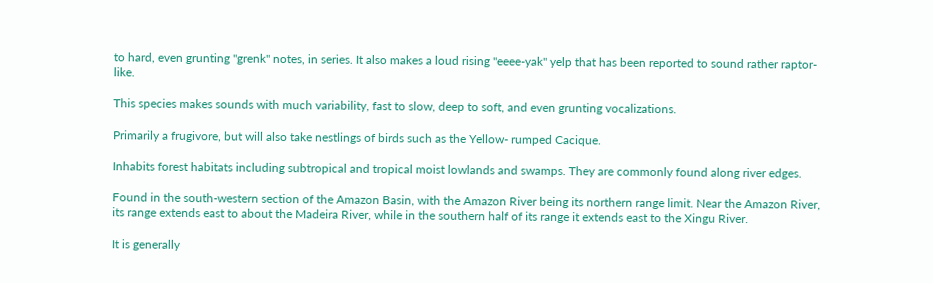to hard, even grunting "grenk" notes, in series. It also makes a loud rising "eeee-yak" yelp that has been reported to sound rather raptor-like.

This species makes sounds with much variability, fast to slow, deep to soft, and even grunting vocalizations.

Primarily a frugivore, but will also take nestlings of birds such as the Yellow- rumped Cacique.

Inhabits forest habitats including subtropical and tropical moist lowlands and swamps. They are commonly found along river edges.

Found in the south-western section of the Amazon Basin, with the Amazon River being its northern range limit. Near the Amazon River, its range extends east to about the Madeira River, while in the southern half of its range it extends east to the Xingu River.

It is generally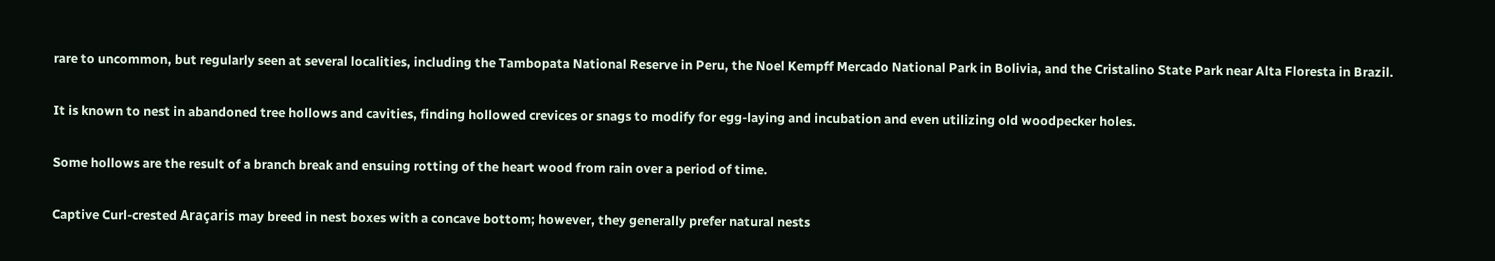rare to uncommon, but regularly seen at several localities, including the Tambopata National Reserve in Peru, the Noel Kempff Mercado National Park in Bolivia, and the Cristalino State Park near Alta Floresta in Brazil.

It is known to nest in abandoned tree hollows and cavities, finding hollowed crevices or snags to modify for egg-laying and incubation and even utilizing old woodpecker holes.

Some hollows are the result of a branch break and ensuing rotting of the heart wood from rain over a period of time.

Captive Curl-crested Araçaris may breed in nest boxes with a concave bottom; however, they generally prefer natural nests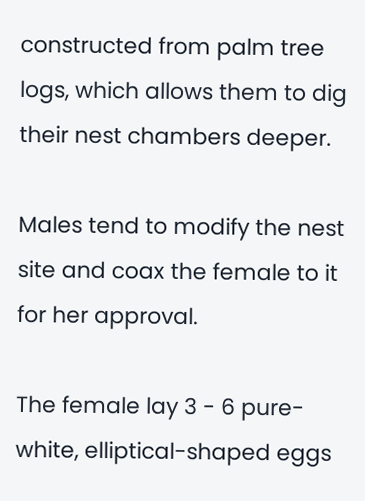constructed from palm tree logs, which allows them to dig their nest chambers deeper.

Males tend to modify the nest site and coax the female to it for her approval.

The female lay 3 - 6 pure-white, elliptical-shaped eggs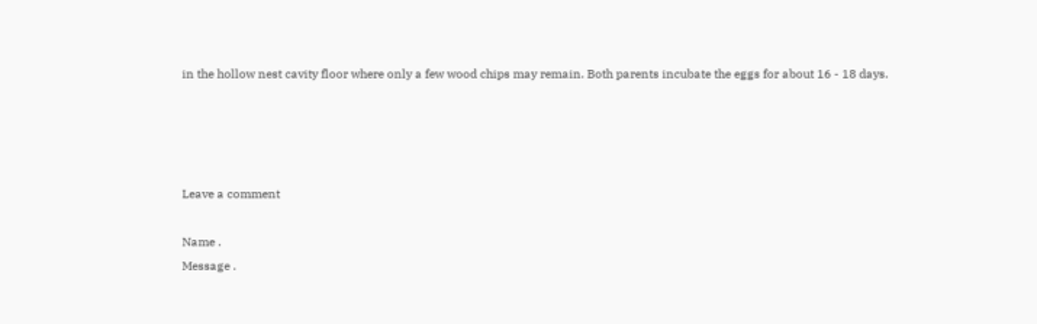in the hollow nest cavity floor where only a few wood chips may remain. Both parents incubate the eggs for about 16 - 18 days.




Leave a comment

Name .
Message .